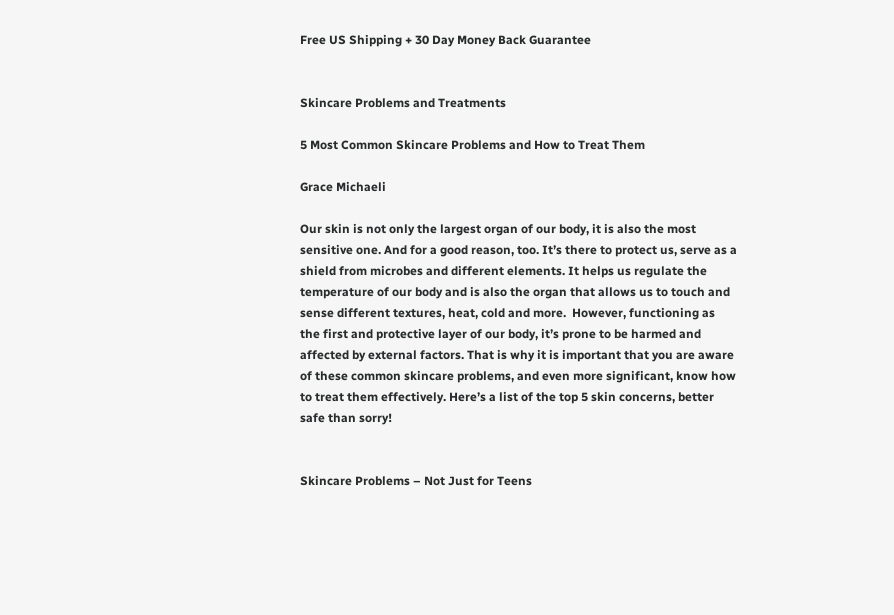Free US Shipping + 30 Day Money Back Guarantee


Skincare Problems and Treatments

5 Most Common Skincare Problems and How to Treat Them

Grace Michaeli

Our skin is not only the largest organ of our body, it is also the most sensitive one. And for a good reason, too. It’s there to protect us, serve as a shield from microbes and different elements. It helps us regulate the temperature of our body and is also the organ that allows us to touch and sense different textures, heat, cold and more.  However, functioning as the first and protective layer of our body, it’s prone to be harmed and affected by external factors. That is why it is important that you are aware of these common skincare problems, and even more significant, know how to treat them effectively. Here’s a list of the top 5 skin concerns, better safe than sorry!


Skincare Problems – Not Just for Teens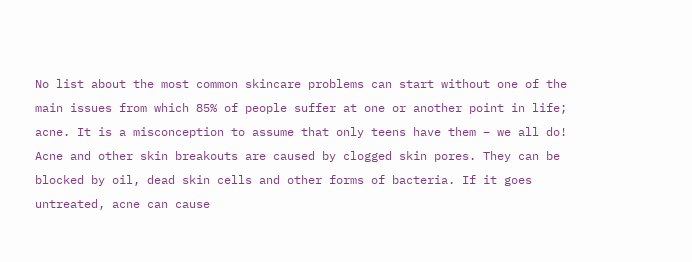No list about the most common skincare problems can start without one of the main issues from which 85% of people suffer at one or another point in life; acne. It is a misconception to assume that only teens have them – we all do! Acne and other skin breakouts are caused by clogged skin pores. They can be blocked by oil, dead skin cells and other forms of bacteria. If it goes untreated, acne can cause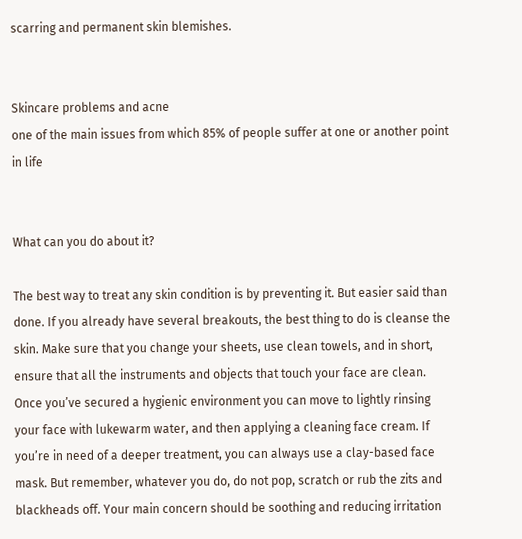scarring and permanent skin blemishes.


Skincare problems and acne
one of the main issues from which 85% of people suffer at one or another point in life


What can you do about it?

The best way to treat any skin condition is by preventing it. But easier said than done. If you already have several breakouts, the best thing to do is cleanse the skin. Make sure that you change your sheets, use clean towels, and in short, ensure that all the instruments and objects that touch your face are clean. Once you’ve secured a hygienic environment you can move to lightly rinsing your face with lukewarm water, and then applying a cleaning face cream. If you’re in need of a deeper treatment, you can always use a clay-based face mask. But remember, whatever you do, do not pop, scratch or rub the zits and blackheads off. Your main concern should be soothing and reducing irritation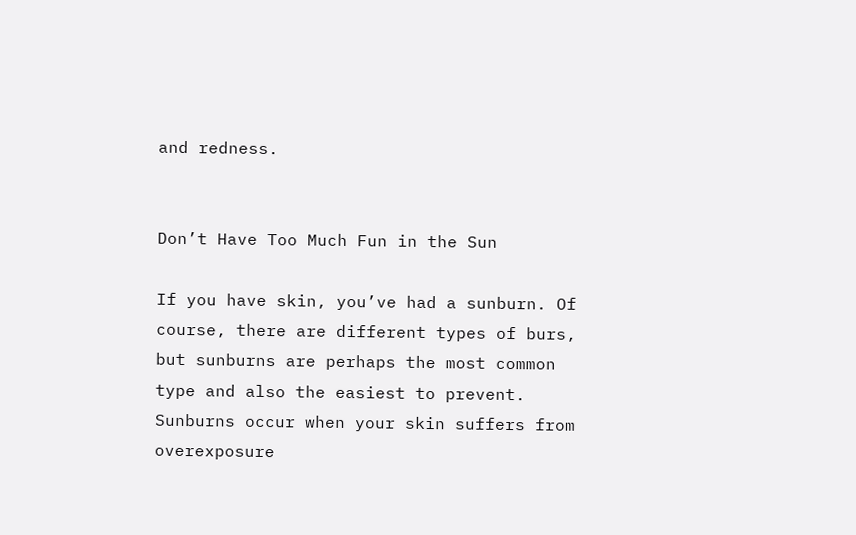and redness.


Don’t Have Too Much Fun in the Sun

If you have skin, you’ve had a sunburn. Of course, there are different types of burs, but sunburns are perhaps the most common type and also the easiest to prevent. Sunburns occur when your skin suffers from overexposure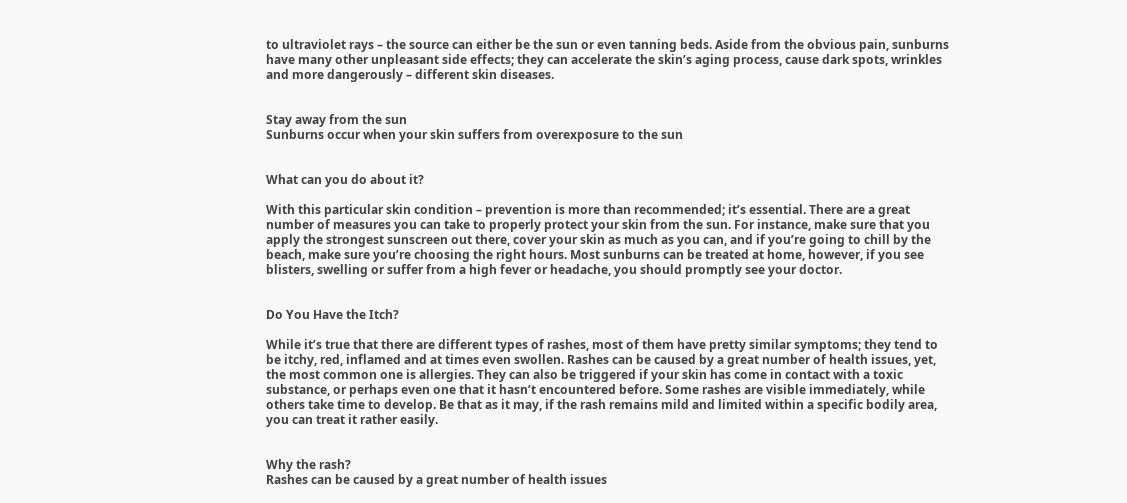to ultraviolet rays – the source can either be the sun or even tanning beds. Aside from the obvious pain, sunburns have many other unpleasant side effects; they can accelerate the skin’s aging process, cause dark spots, wrinkles and more dangerously – different skin diseases.


Stay away from the sun
Sunburns occur when your skin suffers from overexposure to the sun


What can you do about it?

With this particular skin condition – prevention is more than recommended; it’s essential. There are a great number of measures you can take to properly protect your skin from the sun. For instance, make sure that you apply the strongest sunscreen out there, cover your skin as much as you can, and if you’re going to chill by the beach, make sure you’re choosing the right hours. Most sunburns can be treated at home, however, if you see blisters, swelling or suffer from a high fever or headache, you should promptly see your doctor.


Do You Have the Itch?

While it’s true that there are different types of rashes, most of them have pretty similar symptoms; they tend to be itchy, red, inflamed and at times even swollen. Rashes can be caused by a great number of health issues, yet, the most common one is allergies. They can also be triggered if your skin has come in contact with a toxic substance, or perhaps even one that it hasn’t encountered before. Some rashes are visible immediately, while others take time to develop. Be that as it may, if the rash remains mild and limited within a specific bodily area, you can treat it rather easily.


Why the rash?
Rashes can be caused by a great number of health issues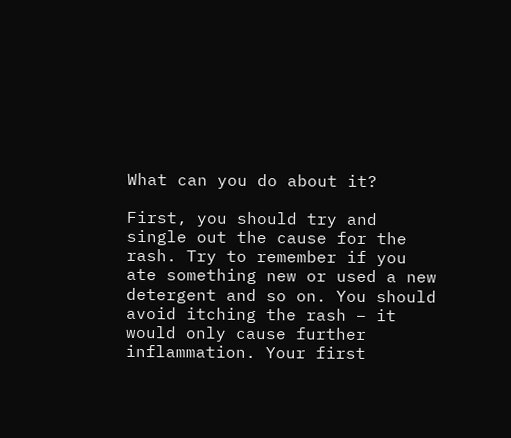What can you do about it?

First, you should try and single out the cause for the rash. Try to remember if you ate something new or used a new detergent and so on. You should avoid itching the rash – it would only cause further inflammation. Your first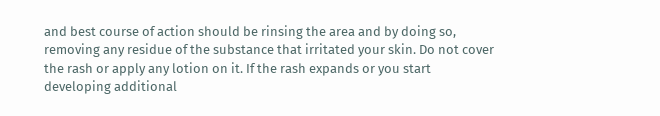and best course of action should be rinsing the area and by doing so, removing any residue of the substance that irritated your skin. Do not cover the rash or apply any lotion on it. If the rash expands or you start developing additional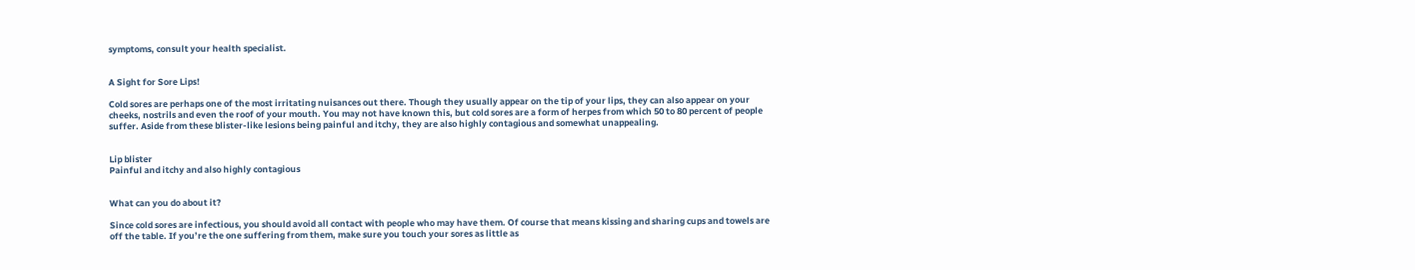symptoms, consult your health specialist.


A Sight for Sore Lips!

Cold sores are perhaps one of the most irritating nuisances out there. Though they usually appear on the tip of your lips, they can also appear on your cheeks, nostrils and even the roof of your mouth. You may not have known this, but cold sores are a form of herpes from which 50 to 80 percent of people suffer. Aside from these blister-like lesions being painful and itchy, they are also highly contagious and somewhat unappealing.


Lip blister
Painful and itchy and also highly contagious


What can you do about it?

Since cold sores are infectious, you should avoid all contact with people who may have them. Of course that means kissing and sharing cups and towels are off the table. If you’re the one suffering from them, make sure you touch your sores as little as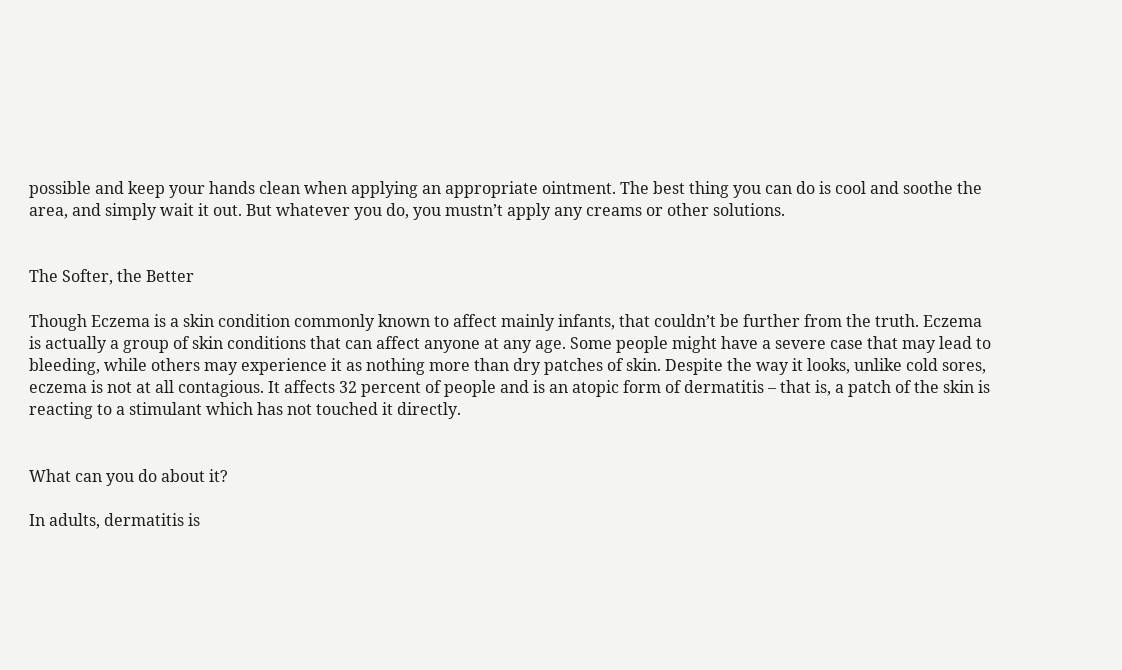possible and keep your hands clean when applying an appropriate ointment. The best thing you can do is cool and soothe the area, and simply wait it out. But whatever you do, you mustn’t apply any creams or other solutions.


The Softer, the Better

Though Eczema is a skin condition commonly known to affect mainly infants, that couldn’t be further from the truth. Eczema is actually a group of skin conditions that can affect anyone at any age. Some people might have a severe case that may lead to bleeding, while others may experience it as nothing more than dry patches of skin. Despite the way it looks, unlike cold sores, eczema is not at all contagious. It affects 32 percent of people and is an atopic form of dermatitis – that is, a patch of the skin is reacting to a stimulant which has not touched it directly.


What can you do about it?

In adults, dermatitis is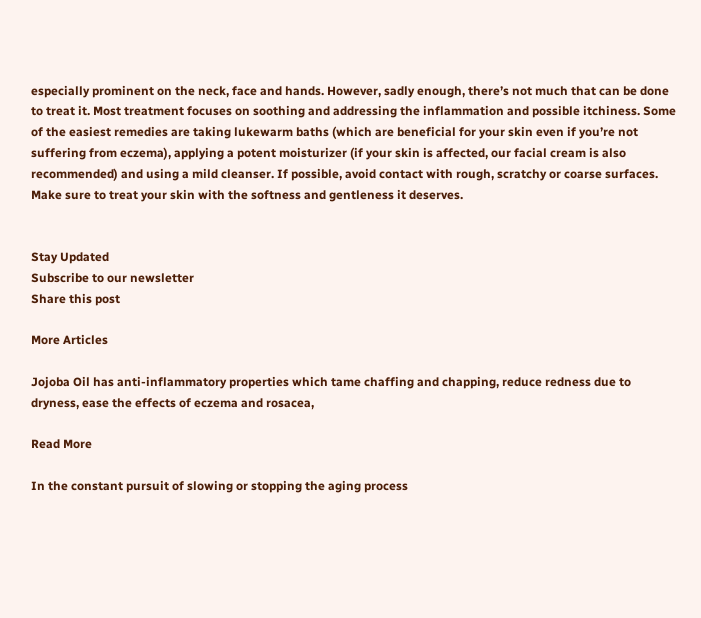especially prominent on the neck, face and hands. However, sadly enough, there’s not much that can be done to treat it. Most treatment focuses on soothing and addressing the inflammation and possible itchiness. Some of the easiest remedies are taking lukewarm baths (which are beneficial for your skin even if you’re not suffering from eczema), applying a potent moisturizer (if your skin is affected, our facial cream is also recommended) and using a mild cleanser. If possible, avoid contact with rough, scratchy or coarse surfaces. Make sure to treat your skin with the softness and gentleness it deserves.


Stay Updated
Subscribe to our newsletter
Share this post

More Articles

Jojoba Oil has anti-inflammatory properties which tame chaffing and chapping, reduce redness due to dryness, ease the effects of eczema and rosacea,

Read More

In the constant pursuit of slowing or stopping the aging process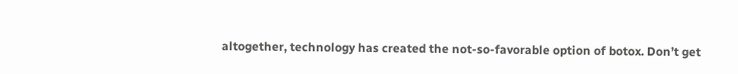altogether, technology has created the not-so-favorable option of botox. Don’t get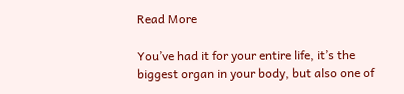Read More

You’ve had it for your entire life, it’s the biggest organ in your body, but also one of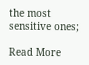the most sensitive ones;

Read More